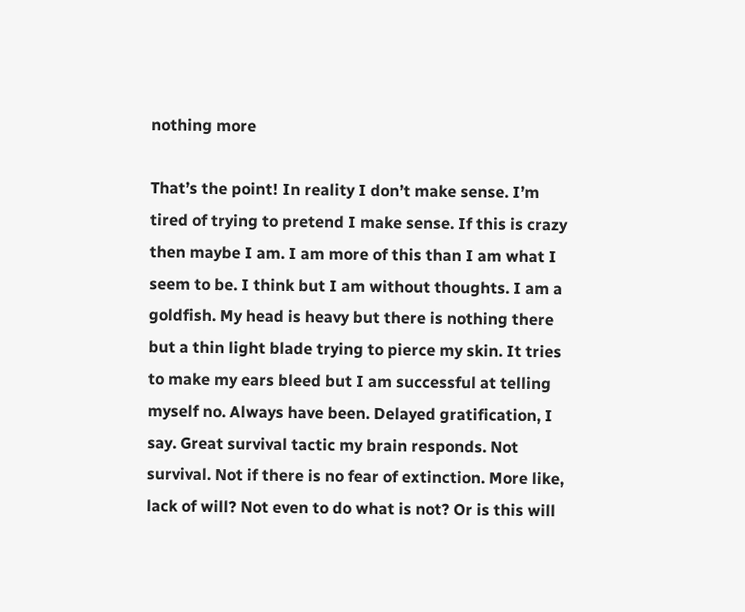nothing more

That’s the point! In reality I don’t make sense. I’m tired of trying to pretend I make sense. If this is crazy then maybe I am. I am more of this than I am what I seem to be. I think but I am without thoughts. I am a goldfish. My head is heavy but there is nothing there but a thin light blade trying to pierce my skin. It tries to make my ears bleed but I am successful at telling myself no. Always have been. Delayed gratification, I say. Great survival tactic my brain responds. Not survival. Not if there is no fear of extinction. More like, lack of will? Not even to do what is not? Or is this will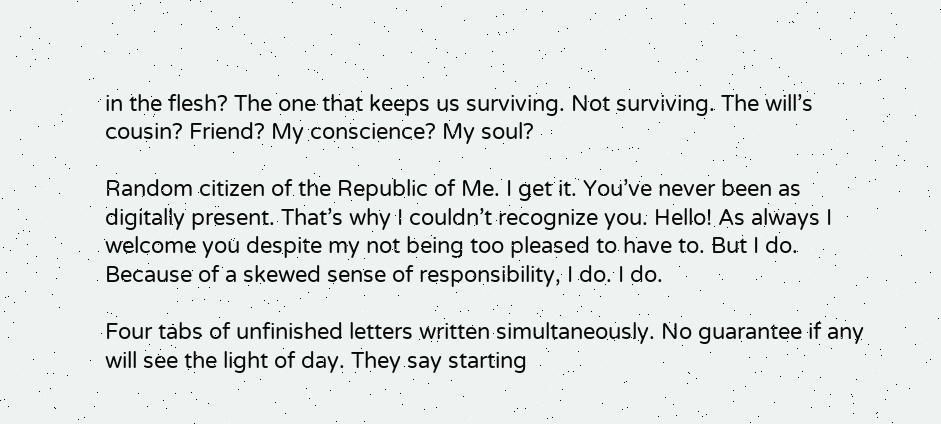in the flesh? The one that keeps us surviving. Not surviving. The will’s cousin? Friend? My conscience? My soul?

Random citizen of the Republic of Me. I get it. You’ve never been as digitally present. That’s why I couldn’t recognize you. Hello! As always I welcome you despite my not being too pleased to have to. But I do. Because of a skewed sense of responsibility, I do. I do.

Four tabs of unfinished letters written simultaneously. No guarantee if any will see the light of day. They say starting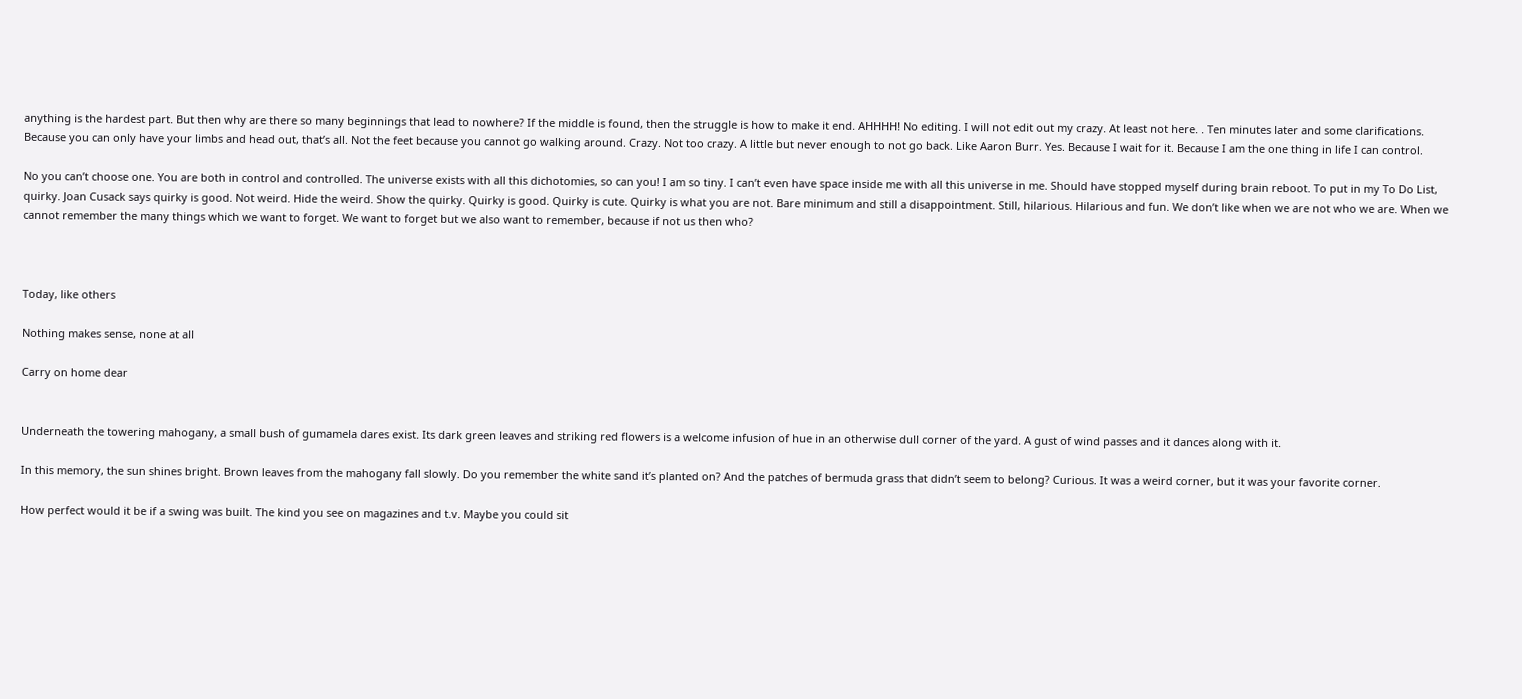anything is the hardest part. But then why are there so many beginnings that lead to nowhere? If the middle is found, then the struggle is how to make it end. AHHHH! No editing. I will not edit out my crazy. At least not here. . Ten minutes later and some clarifications. Because you can only have your limbs and head out, that’s all. Not the feet because you cannot go walking around. Crazy. Not too crazy. A little but never enough to not go back. Like Aaron Burr. Yes. Because I wait for it. Because I am the one thing in life I can control.

No you can’t choose one. You are both in control and controlled. The universe exists with all this dichotomies, so can you! I am so tiny. I can’t even have space inside me with all this universe in me. Should have stopped myself during brain reboot. To put in my To Do List, quirky. Joan Cusack says quirky is good. Not weird. Hide the weird. Show the quirky. Quirky is good. Quirky is cute. Quirky is what you are not. Bare minimum and still a disappointment. Still, hilarious. Hilarious and fun. We don’t like when we are not who we are. When we cannot remember the many things which we want to forget. We want to forget but we also want to remember, because if not us then who?



Today, like others

Nothing makes sense, none at all

Carry on home dear


Underneath the towering mahogany, a small bush of gumamela dares exist. Its dark green leaves and striking red flowers is a welcome infusion of hue in an otherwise dull corner of the yard. A gust of wind passes and it dances along with it.

In this memory, the sun shines bright. Brown leaves from the mahogany fall slowly. Do you remember the white sand it’s planted on? And the patches of bermuda grass that didn’t seem to belong? Curious. It was a weird corner, but it was your favorite corner.

How perfect would it be if a swing was built. The kind you see on magazines and t.v. Maybe you could sit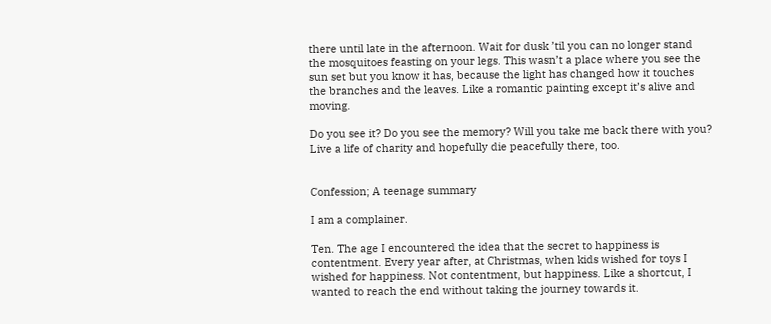there until late in the afternoon. Wait for dusk ’til you can no longer stand the mosquitoes feasting on your legs. This wasn’t a place where you see the sun set but you know it has, because the light has changed how it touches the branches and the leaves. Like a romantic painting except it’s alive and moving.

Do you see it? Do you see the memory? Will you take me back there with you? Live a life of charity and hopefully die peacefully there, too.


Confession; A teenage summary

I am a complainer.

Ten. The age I encountered the idea that the secret to happiness is contentment. Every year after, at Christmas, when kids wished for toys I wished for happiness. Not contentment, but happiness. Like a shortcut, I wanted to reach the end without taking the journey towards it.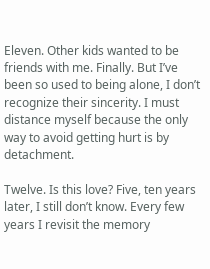Eleven. Other kids wanted to be friends with me. Finally. But I’ve been so used to being alone, I don’t recognize their sincerity. I must distance myself because the only way to avoid getting hurt is by detachment.

Twelve. Is this love? Five, ten years later, I still don’t know. Every few years I revisit the memory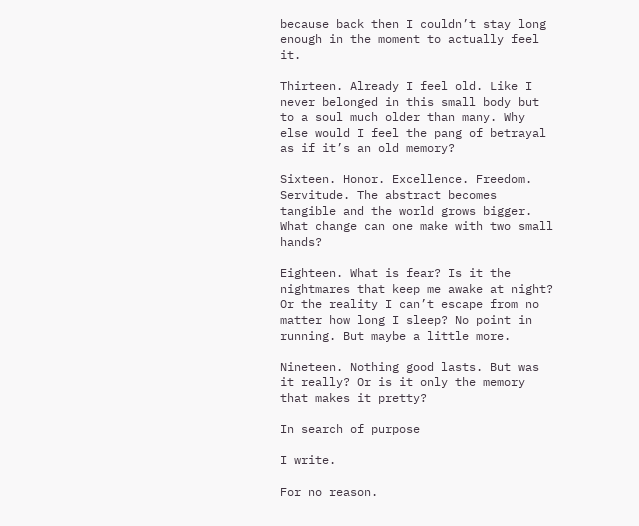because back then I couldn’t stay long enough in the moment to actually feel it.

Thirteen. Already I feel old. Like I never belonged in this small body but to a soul much older than many. Why else would I feel the pang of betrayal as if it’s an old memory?

Sixteen. Honor. Excellence. Freedom. Servitude. The abstract becomes tangible and the world grows bigger. What change can one make with two small hands?

Eighteen. What is fear? Is it the nightmares that keep me awake at night? Or the reality I can’t escape from no matter how long I sleep? No point in running. But maybe a little more.

Nineteen. Nothing good lasts. But was it really? Or is it only the memory that makes it pretty?

In search of purpose

I write.

For no reason.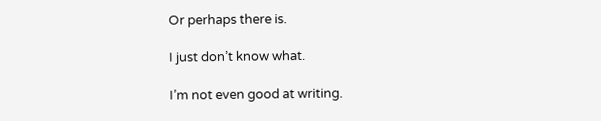Or perhaps there is.

I just don’t know what.

I’m not even good at writing.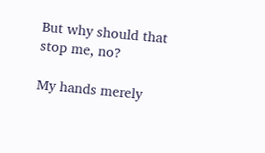But why should that stop me, no?

My hands merely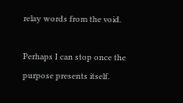relay words from the void.

Perhaps I can stop once the purpose presents itself.